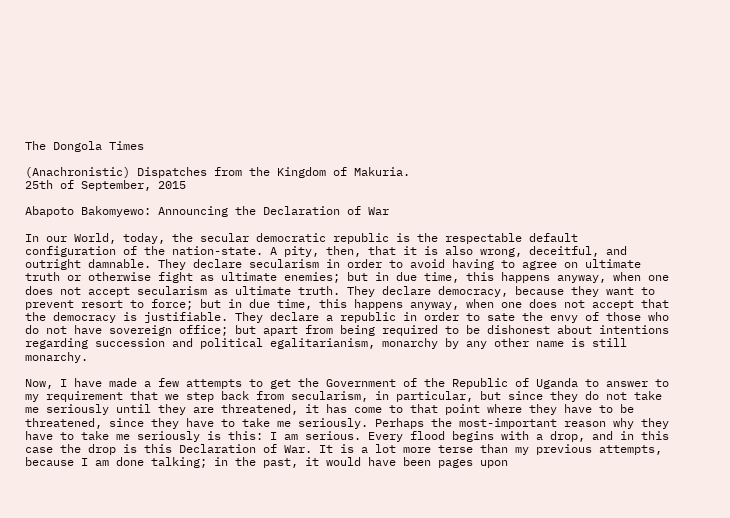The Dongola Times

(Anachronistic) Dispatches from the Kingdom of Makuria.
25th of September, 2015

Abapoto Bakomyewo: Announcing the Declaration of War

In our World, today, the secular democratic republic is the respectable default configuration of the nation-state. A pity, then, that it is also wrong, deceitful, and outright damnable. They declare secularism in order to avoid having to agree on ultimate truth or otherwise fight as ultimate enemies; but in due time, this happens anyway, when one does not accept secularism as ultimate truth. They declare democracy, because they want to prevent resort to force; but in due time, this happens anyway, when one does not accept that the democracy is justifiable. They declare a republic in order to sate the envy of those who do not have sovereign office; but apart from being required to be dishonest about intentions regarding succession and political egalitarianism, monarchy by any other name is still monarchy.

Now, I have made a few attempts to get the Government of the Republic of Uganda to answer to my requirement that we step back from secularism, in particular, but since they do not take me seriously until they are threatened, it has come to that point where they have to be threatened, since they have to take me seriously. Perhaps the most-important reason why they have to take me seriously is this: I am serious. Every flood begins with a drop, and in this case the drop is this Declaration of War. It is a lot more terse than my previous attempts, because I am done talking; in the past, it would have been pages upon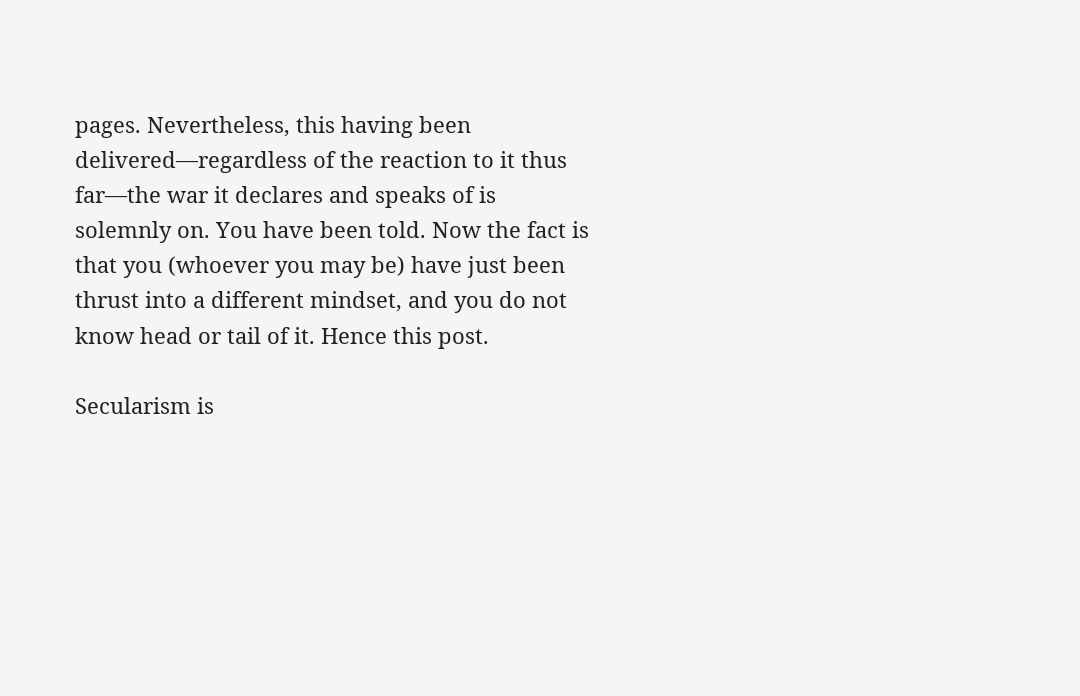pages. Nevertheless, this having been delivered—regardless of the reaction to it thus far—the war it declares and speaks of is solemnly on. You have been told. Now the fact is that you (whoever you may be) have just been thrust into a different mindset, and you do not know head or tail of it. Hence this post.

Secularism is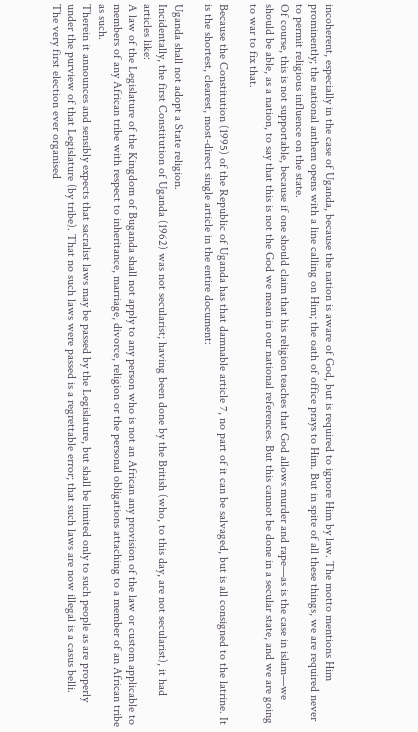incoherent, especially in the case of Uganda, because the nation is aware of God, but is required to ignore Him by law. The motto mentions Him prominently; the national anthem opens with a line calling on Him; the oath of office prays to Him. But in spite of all these things, we are required never to permit religious influence on the state.
Of course, this is not supportable, because if one should claim that his religion teaches that God allows murder and rape—as is the case in islam—we should be able, as a nation, to say that this is not the God we mean in our national references. But this cannot be done in a secular state, and we are going to war to fix that.

Because the Constitution (1995) of the Republic of Uganda has that damnable article 7, no part of it can be salvaged, but is all consigned to the latrine. It is the shortest, clearest, most-direct single article in the entire document:

Uganda shall not adopt a State religion.
Incidentally, the first Constitution of Uganda (1962) was not secularist; having been done by the British (who, to this day, are not secularist), it had articles like:
A law of the Legislature of the Kingdom of Buganda shall not apply to any person who is not an African any provision of the law or custom applicable to members of any African tribe with respect to inheritance, marriage, divorce, religion or the personal obligations attaching to a member of an African tribe as such.
Therein it announces and sensibly expects that sacralist laws may be passed by the Legislature, but shall be limited only to such people as are properly under the purview of that Legislature (by tribe). That no such laws were passed is a regrettable error; that such laws are now illegal is a casus belli.
The very first election ever organised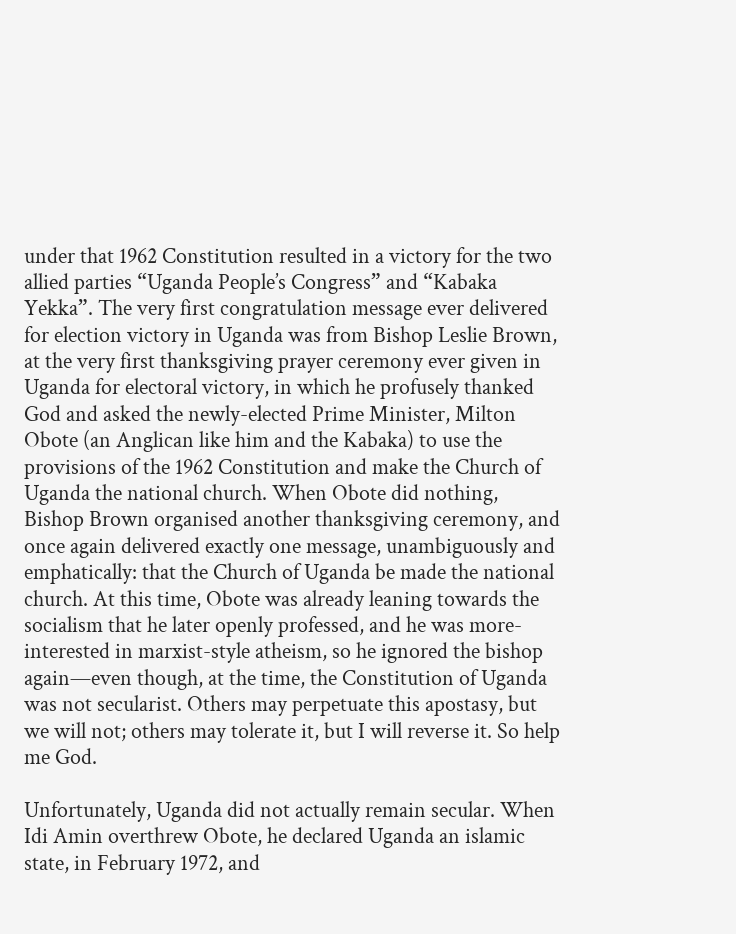under that 1962 Constitution resulted in a victory for the two allied parties “Uganda People’s Congress” and “Kabaka Yekka”. The very first congratulation message ever delivered for election victory in Uganda was from Bishop Leslie Brown, at the very first thanksgiving prayer ceremony ever given in Uganda for electoral victory, in which he profusely thanked God and asked the newly-elected Prime Minister, Milton Obote (an Anglican like him and the Kabaka) to use the provisions of the 1962 Constitution and make the Church of Uganda the national church. When Obote did nothing, Bishop Brown organised another thanksgiving ceremony, and once again delivered exactly one message, unambiguously and emphatically: that the Church of Uganda be made the national church. At this time, Obote was already leaning towards the socialism that he later openly professed, and he was more-interested in marxist-style atheism, so he ignored the bishop again—even though, at the time, the Constitution of Uganda was not secularist. Others may perpetuate this apostasy, but we will not; others may tolerate it, but I will reverse it. So help me God.

Unfortunately, Uganda did not actually remain secular. When Idi Amin overthrew Obote, he declared Uganda an islamic state, in February 1972, and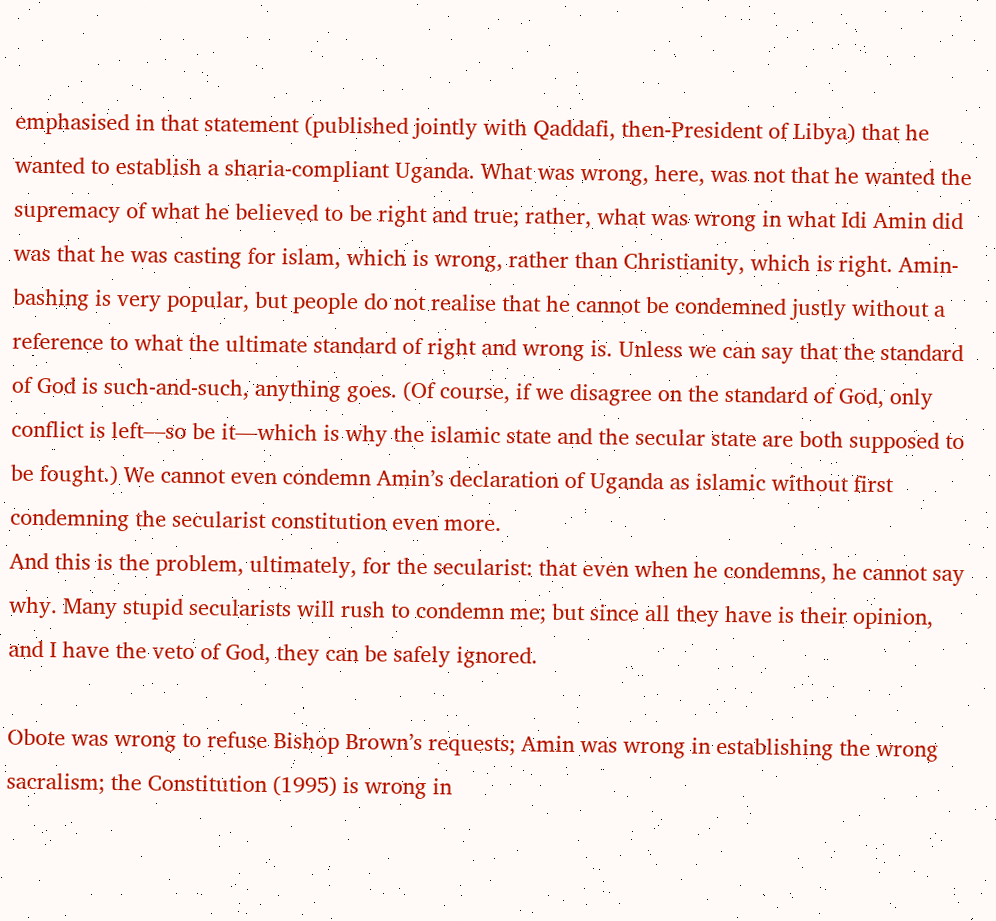emphasised in that statement (published jointly with Qaddafi, then-President of Libya) that he wanted to establish a sharia-compliant Uganda. What was wrong, here, was not that he wanted the supremacy of what he believed to be right and true; rather, what was wrong in what Idi Amin did was that he was casting for islam, which is wrong, rather than Christianity, which is right. Amin-bashing is very popular, but people do not realise that he cannot be condemned justly without a reference to what the ultimate standard of right and wrong is. Unless we can say that the standard of God is such-and-such, anything goes. (Of course, if we disagree on the standard of God, only conflict is left—so be it—which is why the islamic state and the secular state are both supposed to be fought.) We cannot even condemn Amin’s declaration of Uganda as islamic without first condemning the secularist constitution even more.
And this is the problem, ultimately, for the secularist: that even when he condemns, he cannot say why. Many stupid secularists will rush to condemn me; but since all they have is their opinion, and I have the veto of God, they can be safely ignored.

Obote was wrong to refuse Bishop Brown’s requests; Amin was wrong in establishing the wrong sacralism; the Constitution (1995) is wrong in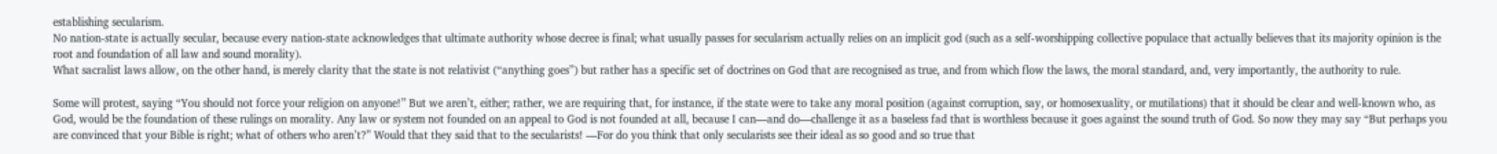establishing secularism.
No nation-state is actually secular, because every nation-state acknowledges that ultimate authority whose decree is final; what usually passes for secularism actually relies on an implicit god (such as a self-worshipping collective populace that actually believes that its majority opinion is the root and foundation of all law and sound morality).
What sacralist laws allow, on the other hand, is merely clarity that the state is not relativist (“anything goes”) but rather has a specific set of doctrines on God that are recognised as true, and from which flow the laws, the moral standard, and, very importantly, the authority to rule.

Some will protest, saying “You should not force your religion on anyone!” But we aren’t, either; rather, we are requiring that, for instance, if the state were to take any moral position (against corruption, say, or homosexuality, or mutilations) that it should be clear and well-known who, as God, would be the foundation of these rulings on morality. Any law or system not founded on an appeal to God is not founded at all, because I can—and do—challenge it as a baseless fad that is worthless because it goes against the sound truth of God. So now they may say “But perhaps you are convinced that your Bible is right; what of others who aren’t?” Would that they said that to the secularists! —For do you think that only secularists see their ideal as so good and so true that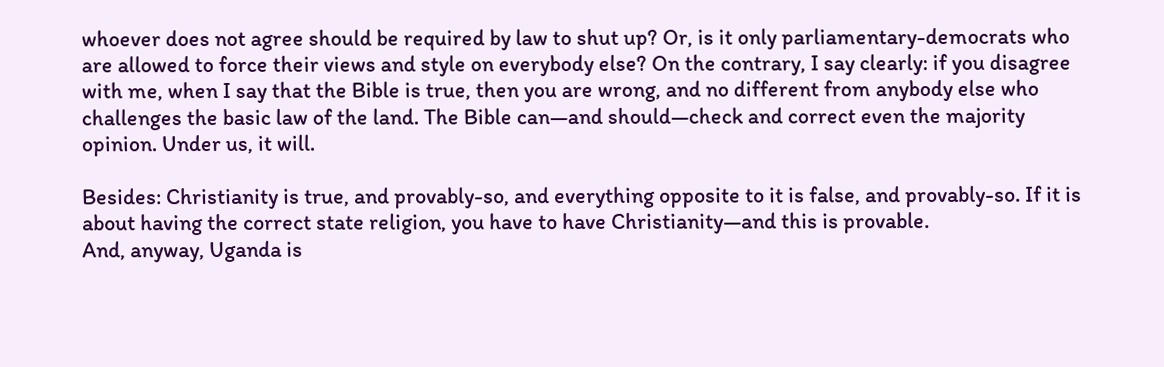whoever does not agree should be required by law to shut up? Or, is it only parliamentary-democrats who are allowed to force their views and style on everybody else? On the contrary, I say clearly: if you disagree with me, when I say that the Bible is true, then you are wrong, and no different from anybody else who challenges the basic law of the land. The Bible can—and should—check and correct even the majority opinion. Under us, it will.

Besides: Christianity is true, and provably-so, and everything opposite to it is false, and provably-so. If it is about having the correct state religion, you have to have Christianity—and this is provable.
And, anyway, Uganda is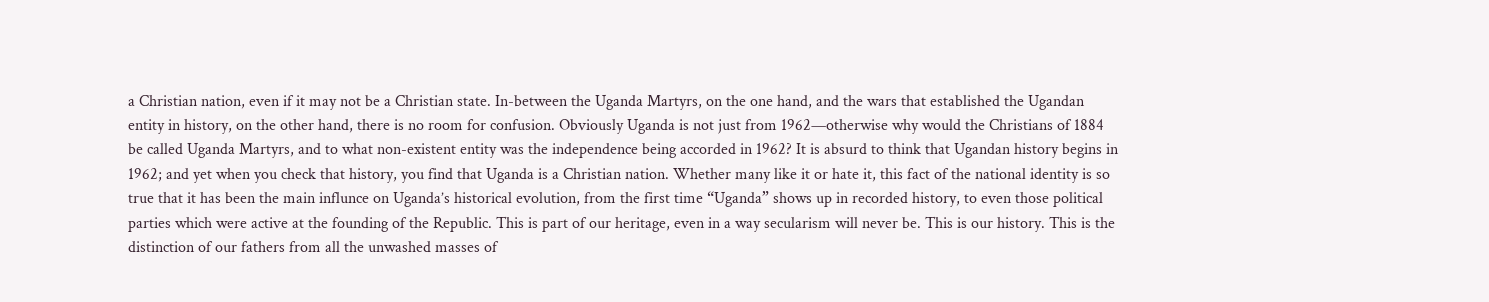a Christian nation, even if it may not be a Christian state. In-between the Uganda Martyrs, on the one hand, and the wars that established the Ugandan entity in history, on the other hand, there is no room for confusion. Obviously Uganda is not just from 1962—otherwise why would the Christians of 1884 be called Uganda Martyrs, and to what non-existent entity was the independence being accorded in 1962? It is absurd to think that Ugandan history begins in 1962; and yet when you check that history, you find that Uganda is a Christian nation. Whether many like it or hate it, this fact of the national identity is so true that it has been the main influnce on Uganda’s historical evolution, from the first time “Uganda” shows up in recorded history, to even those political parties which were active at the founding of the Republic. This is part of our heritage, even in a way secularism will never be. This is our history. This is the distinction of our fathers from all the unwashed masses of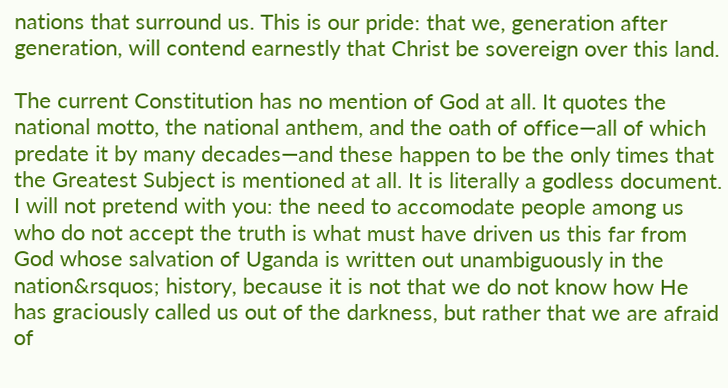nations that surround us. This is our pride: that we, generation after generation, will contend earnestly that Christ be sovereign over this land.

The current Constitution has no mention of God at all. It quotes the national motto, the national anthem, and the oath of office—all of which predate it by many decades—and these happen to be the only times that the Greatest Subject is mentioned at all. It is literally a godless document.
I will not pretend with you: the need to accomodate people among us who do not accept the truth is what must have driven us this far from God whose salvation of Uganda is written out unambiguously in the nation&rsquos; history, because it is not that we do not know how He has graciously called us out of the darkness, but rather that we are afraid of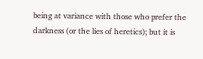being at variance with those who prefer the darkness (or the lies of heretics); but it is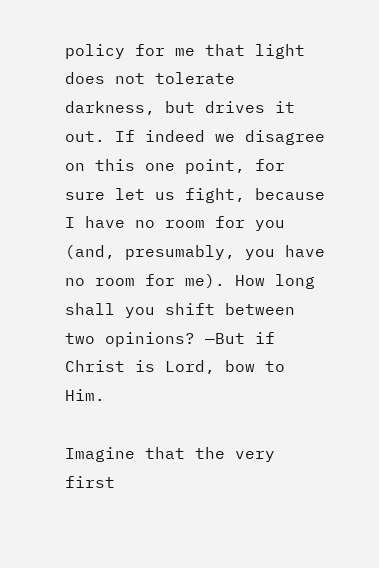policy for me that light does not tolerate darkness, but drives it out. If indeed we disagree on this one point, for sure let us fight, because I have no room for you (and, presumably, you have no room for me). How long shall you shift between two opinions? —But if Christ is Lord, bow to Him.

Imagine that the very first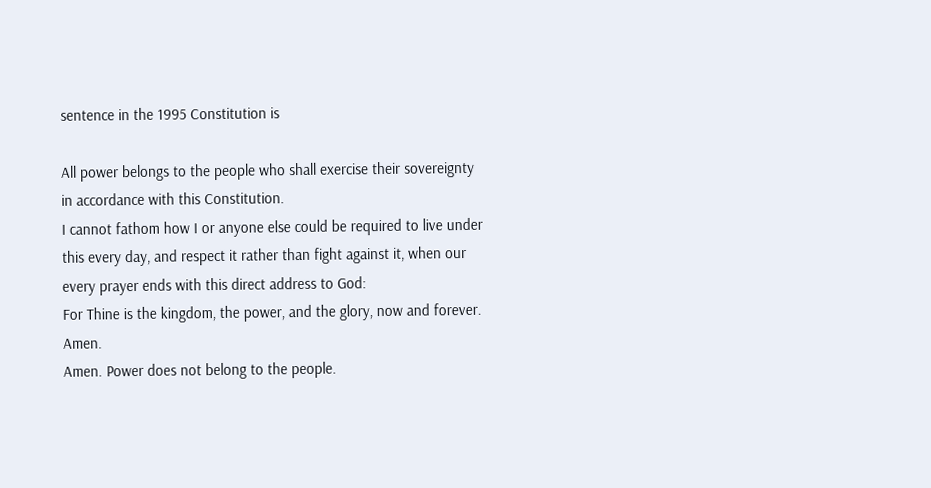sentence in the 1995 Constitution is

All power belongs to the people who shall exercise their sovereignty in accordance with this Constitution.
I cannot fathom how I or anyone else could be required to live under this every day, and respect it rather than fight against it, when our every prayer ends with this direct address to God:
For Thine is the kingdom, the power, and the glory, now and forever. Amen.
Amen. Power does not belong to the people.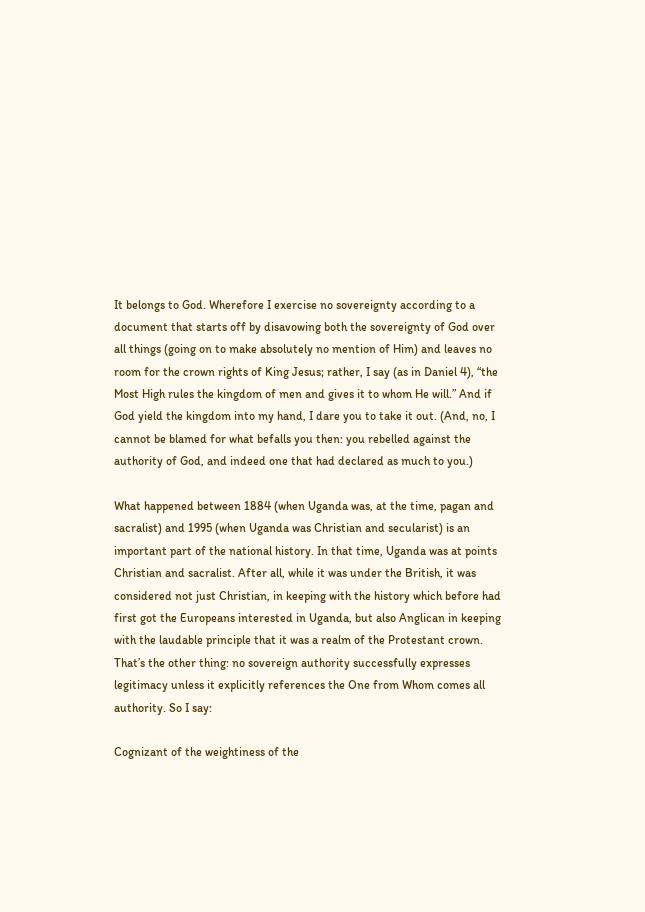It belongs to God. Wherefore I exercise no sovereignty according to a document that starts off by disavowing both the sovereignty of God over all things (going on to make absolutely no mention of Him) and leaves no room for the crown rights of King Jesus; rather, I say (as in Daniel 4), “the Most High rules the kingdom of men and gives it to whom He will.” And if God yield the kingdom into my hand, I dare you to take it out. (And, no, I cannot be blamed for what befalls you then: you rebelled against the authority of God, and indeed one that had declared as much to you.)

What happened between 1884 (when Uganda was, at the time, pagan and sacralist) and 1995 (when Uganda was Christian and secularist) is an important part of the national history. In that time, Uganda was at points Christian and sacralist. After all, while it was under the British, it was considered not just Christian, in keeping with the history which before had first got the Europeans interested in Uganda, but also Anglican in keeping with the laudable principle that it was a realm of the Protestant crown.
That’s the other thing: no sovereign authority successfully expresses legitimacy unless it explicitly references the One from Whom comes all authority. So I say:

Cognizant of the weightiness of the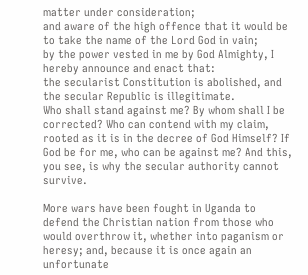matter under consideration;
and aware of the high offence that it would be to take the name of the Lord God in vain;
by the power vested in me by God Almighty, I hereby announce and enact that:
the secularist Constitution is abolished, and the secular Republic is illegitimate.
Who shall stand against me? By whom shall I be corrected? Who can contend with my claim, rooted as it is in the decree of God Himself? If God be for me, who can be against me? And this, you see, is why the secular authority cannot survive.

More wars have been fought in Uganda to defend the Christian nation from those who would overthrow it, whether into paganism or heresy; and, because it is once again an unfortunate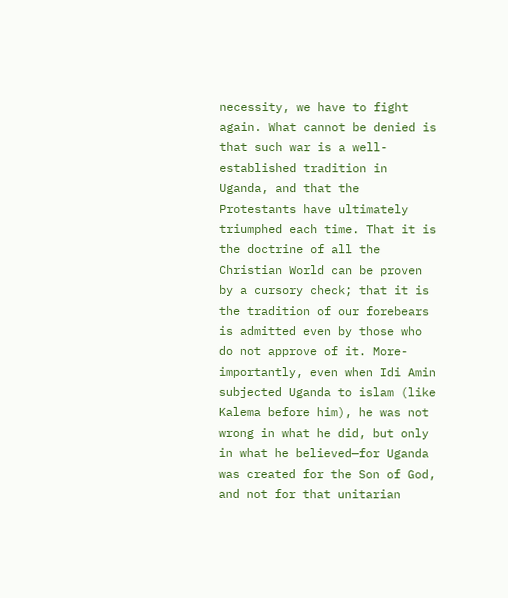necessity, we have to fight again. What cannot be denied is that such war is a well-established tradition in Uganda, and that the Protestants have ultimately triumphed each time. That it is the doctrine of all the Christian World can be proven by a cursory check; that it is the tradition of our forebears is admitted even by those who do not approve of it. More-importantly, even when Idi Amin subjected Uganda to islam (like Kalema before him), he was not wrong in what he did, but only in what he believed—for Uganda was created for the Son of God, and not for that unitarian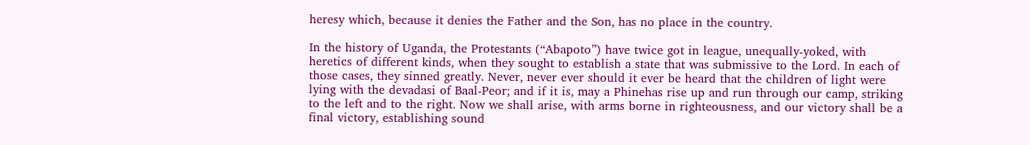heresy which, because it denies the Father and the Son, has no place in the country.

In the history of Uganda, the Protestants (“Abapoto”) have twice got in league, unequally-yoked, with heretics of different kinds, when they sought to establish a state that was submissive to the Lord. In each of those cases, they sinned greatly. Never, never ever should it ever be heard that the children of light were lying with the devadasi of Baal-Peor; and if it is, may a Phinehas rise up and run through our camp, striking to the left and to the right. Now we shall arise, with arms borne in righteousness, and our victory shall be a final victory, establishing sound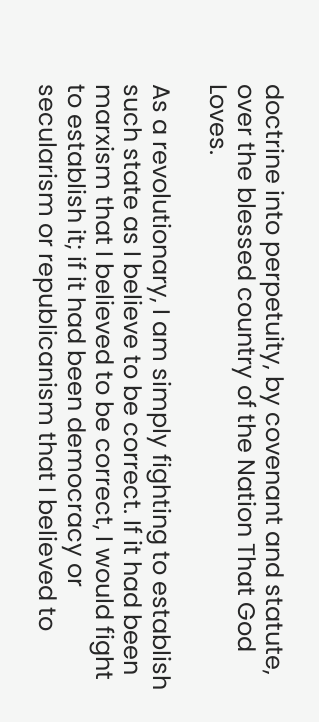doctrine into perpetuity, by covenant and statute, over the blessed country of the Nation That God Loves.

As a revolutionary, I am simply fighting to establish such state as I believe to be correct. If it had been marxism that I believed to be correct, I would fight to establish it; if it had been democracy or secularism or republicanism that I believed to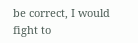be correct, I would fight to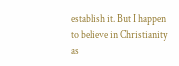establish it. But I happen to believe in Christianity as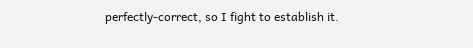perfectly-correct, so I fight to establish it.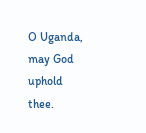O Uganda, may God uphold thee.